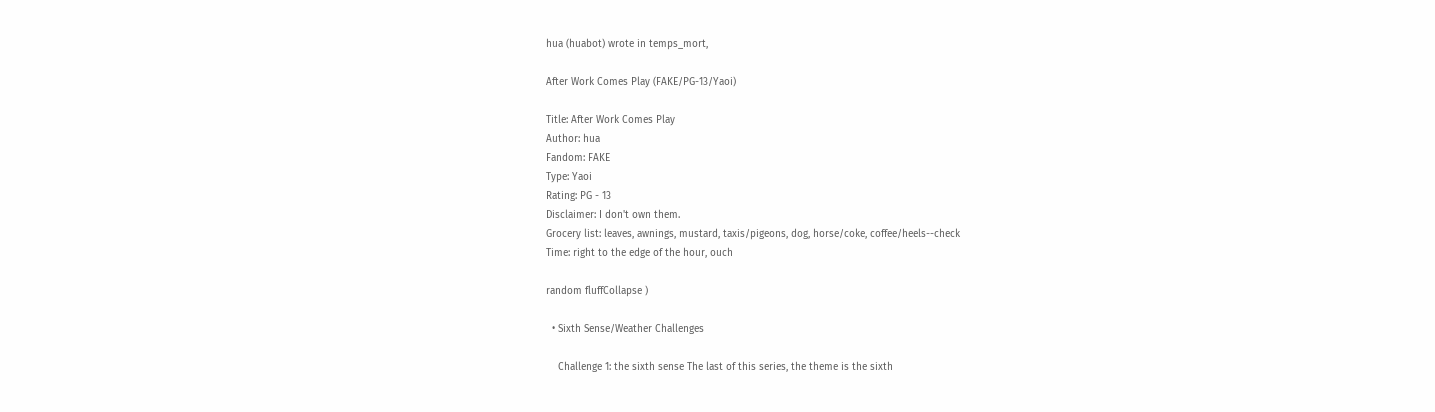hua (huabot) wrote in temps_mort,

After Work Comes Play (FAKE/PG-13/Yaoi)

Title: After Work Comes Play
Author: hua
Fandom: FAKE
Type: Yaoi
Rating: PG - 13
Disclaimer: I don't own them.
Grocery list: leaves, awnings, mustard, taxis/pigeons, dog, horse/coke, coffee/heels--check
Time: right to the edge of the hour, ouch

random fluffCollapse )

  • Sixth Sense/Weather Challenges

    Challenge 1: the sixth sense The last of this series, the theme is the sixth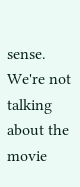sense. We're not talking about the movie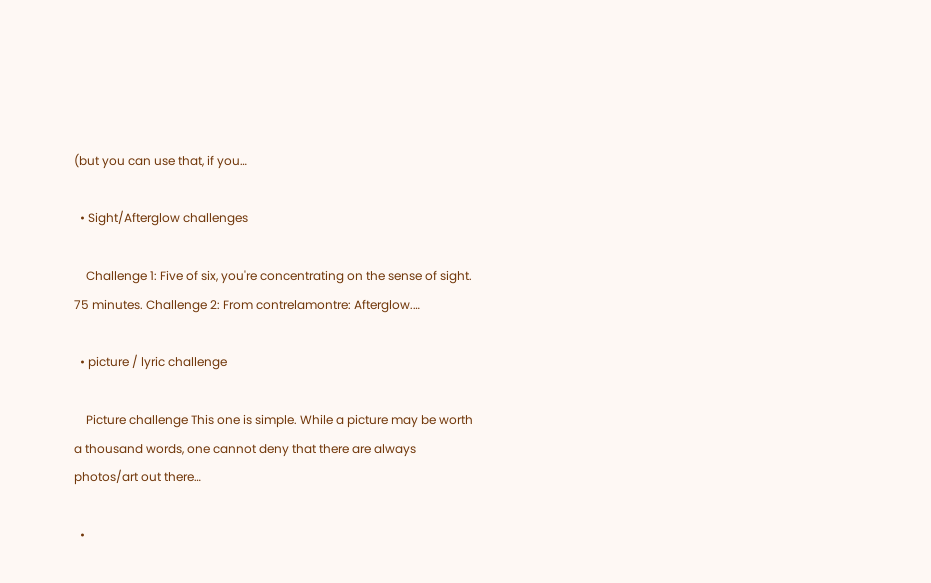(but you can use that, if you…

  • Sight/Afterglow challenges

    Challenge 1: Five of six, you're concentrating on the sense of sight. 75 minutes. Challenge 2: From contrelamontre: Afterglow.…

  • picture / lyric challenge

    Picture challenge This one is simple. While a picture may be worth a thousand words, one cannot deny that there are always photos/art out there…

  •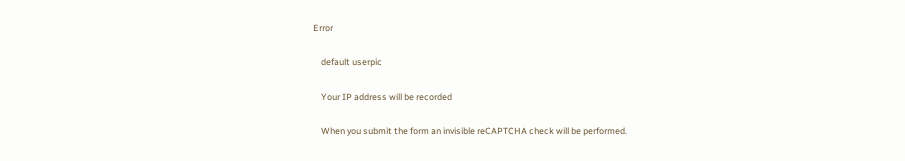Error

    default userpic

    Your IP address will be recorded

    When you submit the form an invisible reCAPTCHA check will be performed.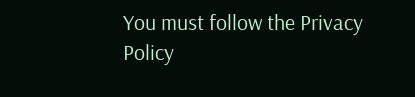You must follow the Privacy Policy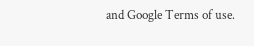and Google Terms of use.